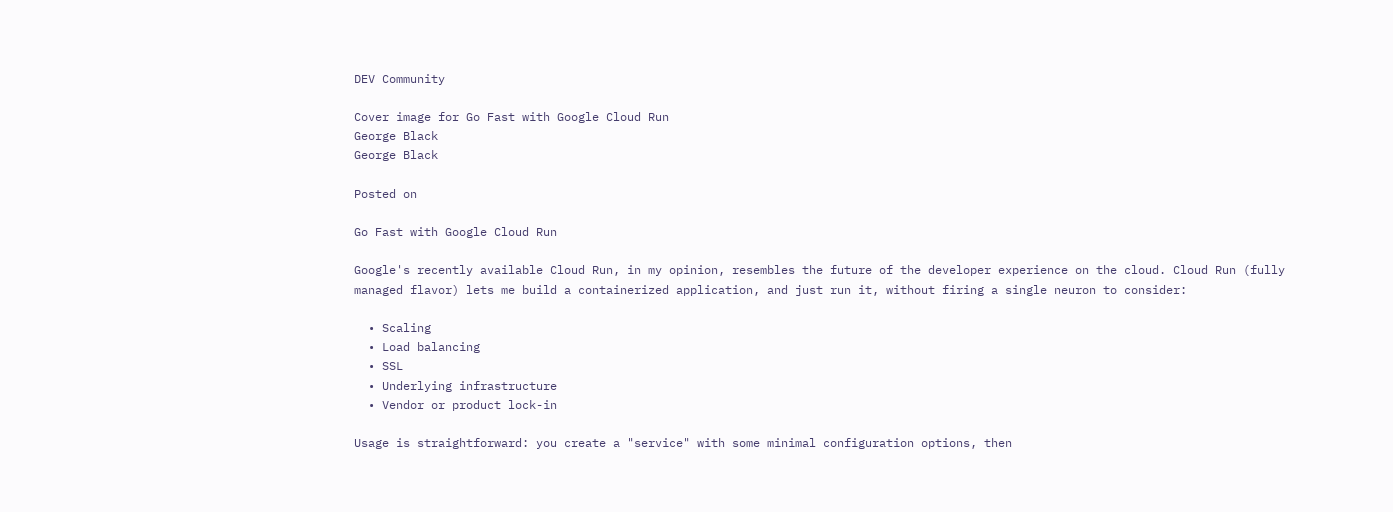DEV Community

Cover image for Go Fast with Google Cloud Run
George Black
George Black

Posted on

Go Fast with Google Cloud Run

Google's recently available Cloud Run, in my opinion, resembles the future of the developer experience on the cloud. Cloud Run (fully managed flavor) lets me build a containerized application, and just run it, without firing a single neuron to consider:

  • Scaling
  • Load balancing
  • SSL
  • Underlying infrastructure
  • Vendor or product lock-in

Usage is straightforward: you create a "service" with some minimal configuration options, then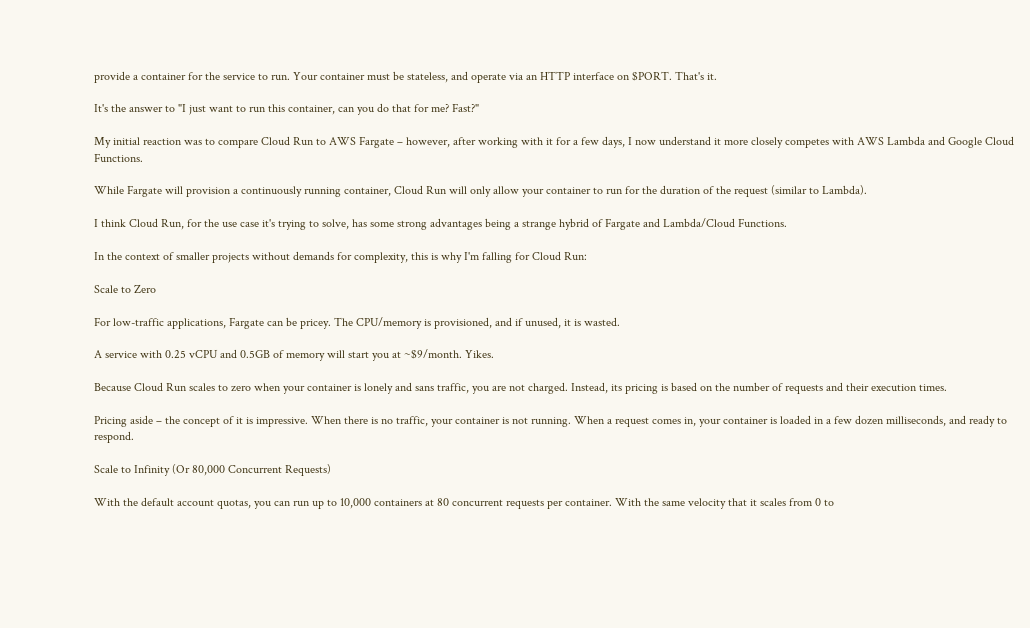provide a container for the service to run. Your container must be stateless, and operate via an HTTP interface on $PORT. That's it.

It's the answer to "I just want to run this container, can you do that for me? Fast?"

My initial reaction was to compare Cloud Run to AWS Fargate – however, after working with it for a few days, I now understand it more closely competes with AWS Lambda and Google Cloud Functions.

While Fargate will provision a continuously running container, Cloud Run will only allow your container to run for the duration of the request (similar to Lambda).

I think Cloud Run, for the use case it's trying to solve, has some strong advantages being a strange hybrid of Fargate and Lambda/Cloud Functions.

In the context of smaller projects without demands for complexity, this is why I'm falling for Cloud Run:

Scale to Zero

For low-traffic applications, Fargate can be pricey. The CPU/memory is provisioned, and if unused, it is wasted.

A service with 0.25 vCPU and 0.5GB of memory will start you at ~$9/month. Yikes.

Because Cloud Run scales to zero when your container is lonely and sans traffic, you are not charged. Instead, its pricing is based on the number of requests and their execution times.

Pricing aside – the concept of it is impressive. When there is no traffic, your container is not running. When a request comes in, your container is loaded in a few dozen milliseconds, and ready to respond.

Scale to Infinity (Or 80,000 Concurrent Requests)

With the default account quotas, you can run up to 10,000 containers at 80 concurrent requests per container. With the same velocity that it scales from 0 to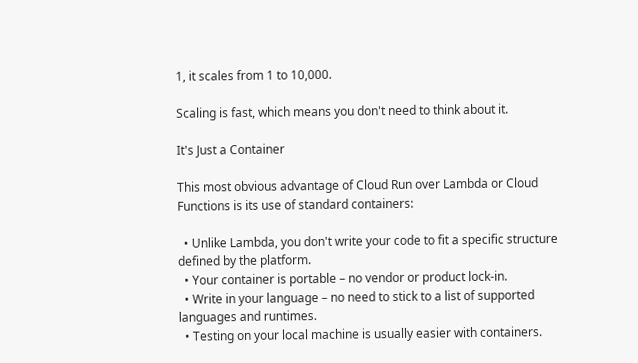1, it scales from 1 to 10,000.

Scaling is fast, which means you don't need to think about it.

It's Just a Container

This most obvious advantage of Cloud Run over Lambda or Cloud Functions is its use of standard containers:

  • Unlike Lambda, you don't write your code to fit a specific structure defined by the platform.
  • Your container is portable – no vendor or product lock-in.
  • Write in your language – no need to stick to a list of supported languages and runtimes.
  • Testing on your local machine is usually easier with containers.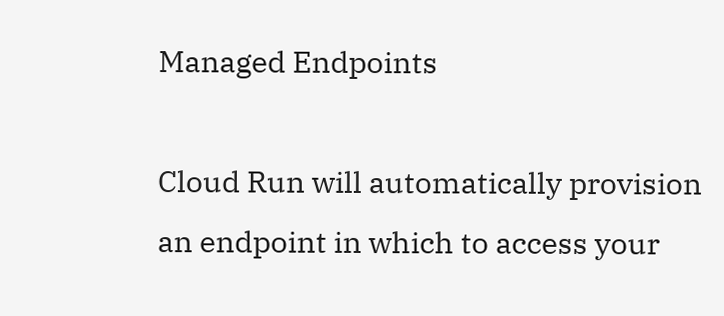Managed Endpoints

Cloud Run will automatically provision an endpoint in which to access your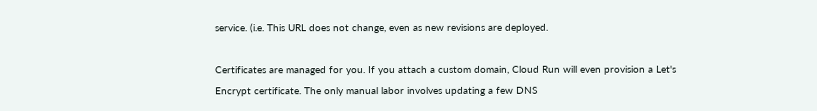service. (i.e. This URL does not change, even as new revisions are deployed.

Certificates are managed for you. If you attach a custom domain, Cloud Run will even provision a Let's Encrypt certificate. The only manual labor involves updating a few DNS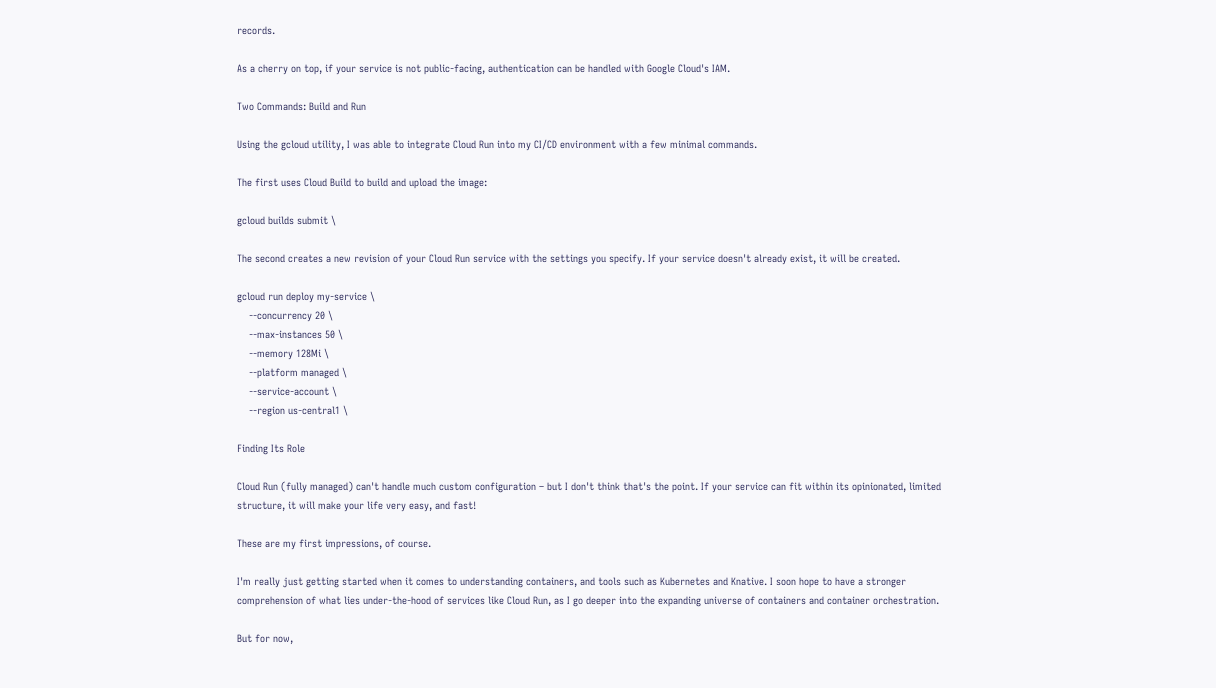records.

As a cherry on top, if your service is not public-facing, authentication can be handled with Google Cloud's IAM.

Two Commands: Build and Run

Using the gcloud utility, I was able to integrate Cloud Run into my CI/CD environment with a few minimal commands.

The first uses Cloud Build to build and upload the image:

gcloud builds submit \

The second creates a new revision of your Cloud Run service with the settings you specify. If your service doesn't already exist, it will be created.

gcloud run deploy my-service \
    --concurrency 20 \
    --max-instances 50 \
    --memory 128Mi \
    --platform managed \
    --service-account \
    --region us-central1 \

Finding Its Role

Cloud Run (fully managed) can't handle much custom configuration – but I don't think that's the point. If your service can fit within its opinionated, limited structure, it will make your life very easy, and fast!

These are my first impressions, of course.

I'm really just getting started when it comes to understanding containers, and tools such as Kubernetes and Knative. I soon hope to have a stronger comprehension of what lies under-the-hood of services like Cloud Run, as I go deeper into the expanding universe of containers and container orchestration.

But for now,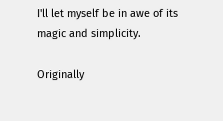I'll let myself be in awe of its magic and simplicity.

Originally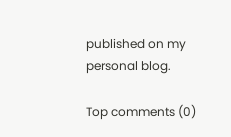published on my personal blog.

Top comments (0)